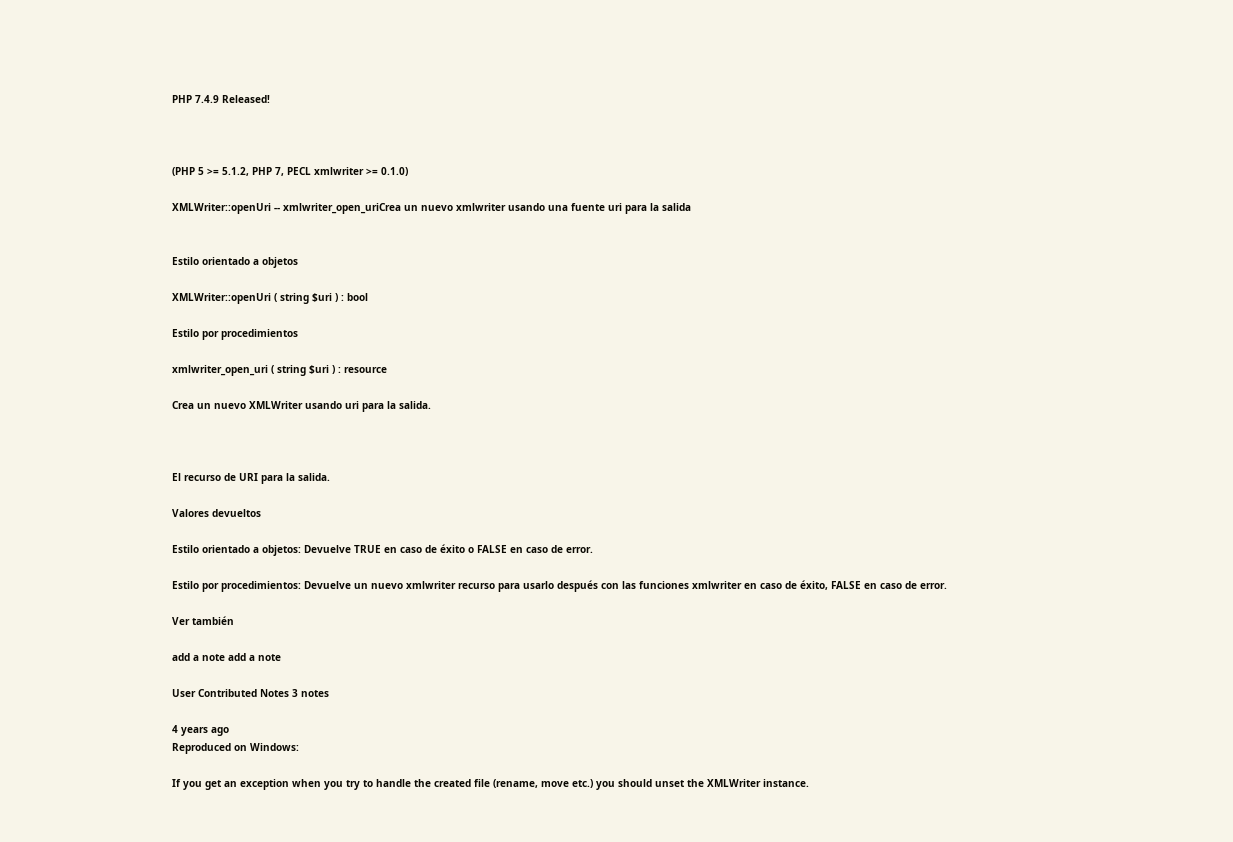PHP 7.4.9 Released!



(PHP 5 >= 5.1.2, PHP 7, PECL xmlwriter >= 0.1.0)

XMLWriter::openUri -- xmlwriter_open_uriCrea un nuevo xmlwriter usando una fuente uri para la salida


Estilo orientado a objetos

XMLWriter::openUri ( string $uri ) : bool

Estilo por procedimientos

xmlwriter_open_uri ( string $uri ) : resource

Crea un nuevo XMLWriter usando uri para la salida.



El recurso de URI para la salida.

Valores devueltos

Estilo orientado a objetos: Devuelve TRUE en caso de éxito o FALSE en caso de error.

Estilo por procedimientos: Devuelve un nuevo xmlwriter recurso para usarlo después con las funciones xmlwriter en caso de éxito, FALSE en caso de error.

Ver también

add a note add a note

User Contributed Notes 3 notes

4 years ago
Reproduced on Windows:

If you get an exception when you try to handle the created file (rename, move etc.) you should unset the XMLWriter instance.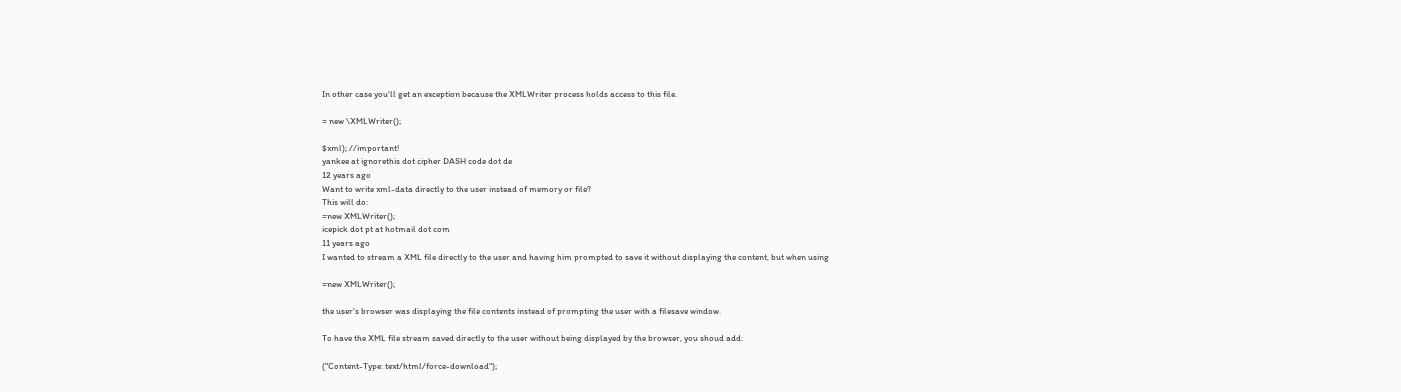In other case you'll get an exception because the XMLWriter process holds access to this file.

= new \XMLWriter();

$xml); //important!
yankee at ignorethis dot cipher DASH code dot de
12 years ago
Want to write xml-data directly to the user instead of memory or file?
This will do:
=new XMLWriter();
icepick dot pt at hotmail dot com
11 years ago
I wanted to stream a XML file directly to the user and having him prompted to save it without displaying the content, but when using

=new XMLWriter();

the user's browser was displaying the file contents instead of prompting the user with a filesave window.

To have the XML file stream saved directly to the user without being displayed by the browser, you shoud add:

("Content-Type: text/html/force-download");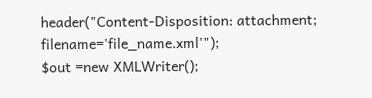header("Content-Disposition: attachment; filename='file_name.xml'");
$out =new XMLWriter();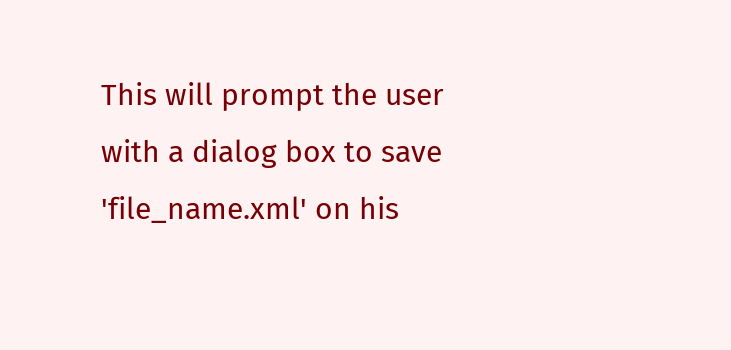This will prompt the user with a dialog box to save 'file_name.xml' on his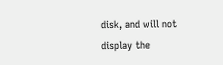disk, and will not display the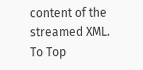content of the streamed XML.
To Top